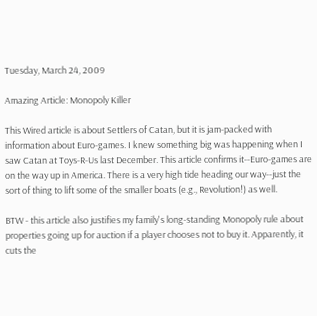Tuesday, March 24, 2009

Amazing Article: Monopoly Killer

This Wired article is about Settlers of Catan, but it is jam-packed with information about Euro-games. I knew something big was happening when I saw Catan at Toys-R-Us last December. This article confirms it--Euro-games are on the way up in America. There is a very high tide heading our way--just the sort of thing to lift some of the smaller boats (e.g., Revolution!) as well.

BTW - this article also justifies my family's long-standing Monopoly rule about properties going up for auction if a player chooses not to buy it. Apparently, it cuts the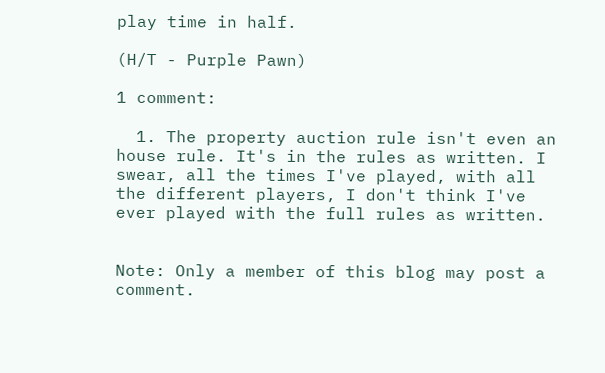play time in half.

(H/T - Purple Pawn)

1 comment:

  1. The property auction rule isn't even an house rule. It's in the rules as written. I swear, all the times I've played, with all the different players, I don't think I've ever played with the full rules as written.


Note: Only a member of this blog may post a comment.